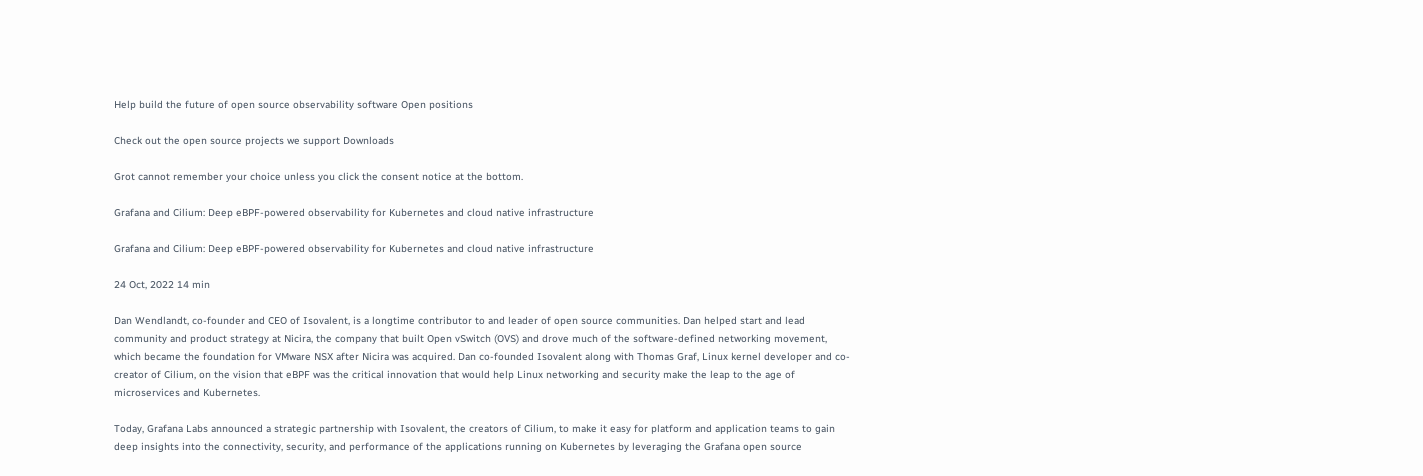Help build the future of open source observability software Open positions

Check out the open source projects we support Downloads

Grot cannot remember your choice unless you click the consent notice at the bottom.

Grafana and Cilium: Deep eBPF-powered observability for Kubernetes and cloud native infrastructure

Grafana and Cilium: Deep eBPF-powered observability for Kubernetes and cloud native infrastructure

24 Oct, 2022 14 min

Dan Wendlandt, co-founder and CEO of Isovalent, is a longtime contributor to and leader of open source communities. Dan helped start and lead community and product strategy at Nicira, the company that built Open vSwitch (OVS) and drove much of the software-defined networking movement, which became the foundation for VMware NSX after Nicira was acquired. Dan co-founded Isovalent along with Thomas Graf, Linux kernel developer and co-creator of Cilium, on the vision that eBPF was the critical innovation that would help Linux networking and security make the leap to the age of microservices and Kubernetes.

Today, Grafana Labs announced a strategic partnership with Isovalent, the creators of Cilium, to make it easy for platform and application teams to gain deep insights into the connectivity, security, and performance of the applications running on Kubernetes by leveraging the Grafana open source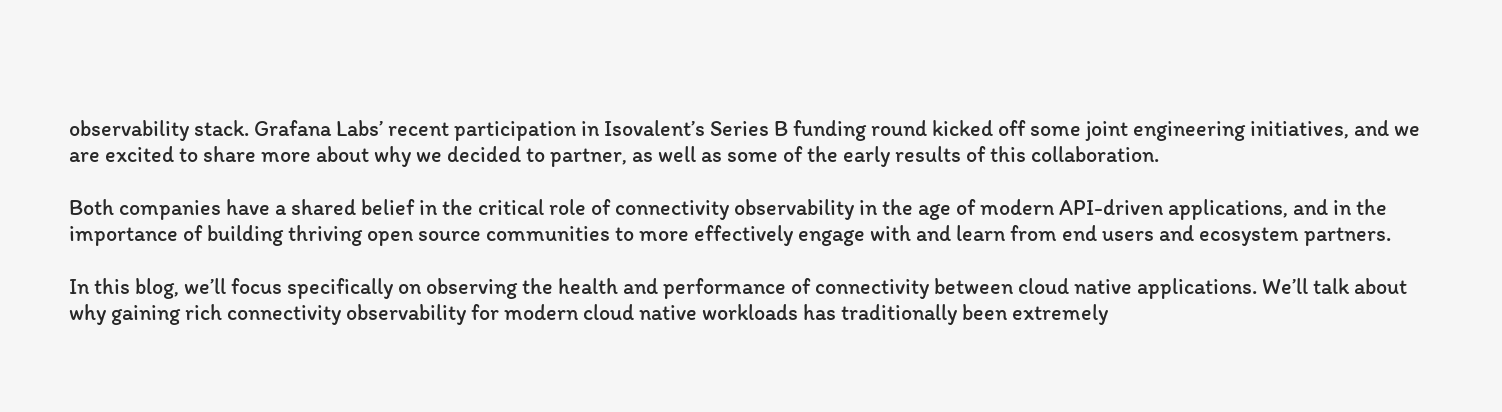observability stack. Grafana Labs’ recent participation in Isovalent’s Series B funding round kicked off some joint engineering initiatives, and we are excited to share more about why we decided to partner, as well as some of the early results of this collaboration.

Both companies have a shared belief in the critical role of connectivity observability in the age of modern API-driven applications, and in the importance of building thriving open source communities to more effectively engage with and learn from end users and ecosystem partners.

In this blog, we’ll focus specifically on observing the health and performance of connectivity between cloud native applications. We’ll talk about why gaining rich connectivity observability for modern cloud native workloads has traditionally been extremely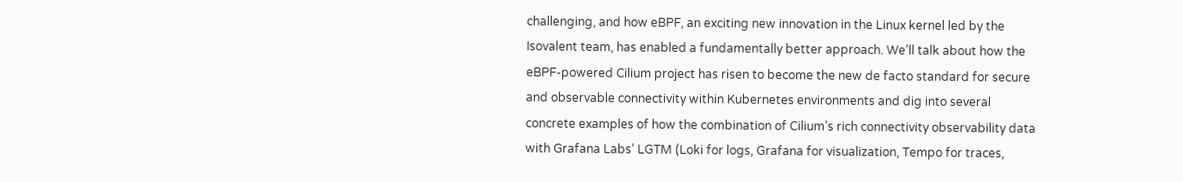challenging, and how eBPF, an exciting new innovation in the Linux kernel led by the Isovalent team, has enabled a fundamentally better approach. We’ll talk about how the eBPF-powered Cilium project has risen to become the new de facto standard for secure and observable connectivity within Kubernetes environments and dig into several concrete examples of how the combination of Cilium’s rich connectivity observability data with Grafana Labs’ LGTM (Loki for logs, Grafana for visualization, Tempo for traces,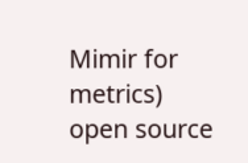Mimir for metrics) open source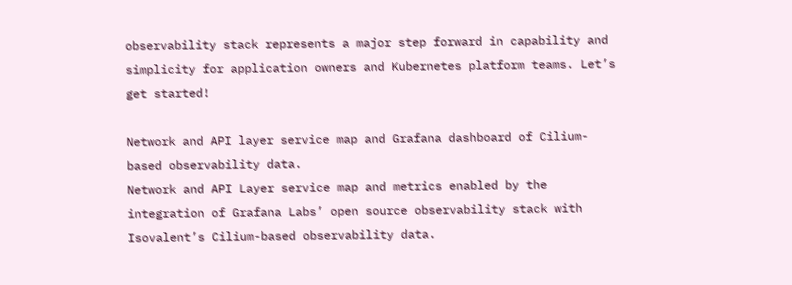observability stack represents a major step forward in capability and simplicity for application owners and Kubernetes platform teams. Let’s get started!

Network and API layer service map and Grafana dashboard of Cilium-based observability data.
Network and API Layer service map and metrics enabled by the integration of Grafana Labs’ open source observability stack with Isovalent’s Cilium-based observability data.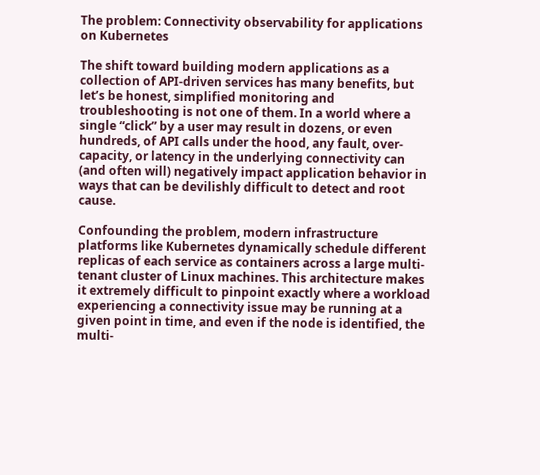The problem: Connectivity observability for applications on Kubernetes

The shift toward building modern applications as a collection of API-driven services has many benefits, but let’s be honest, simplified monitoring and troubleshooting is not one of them. In a world where a single “click” by a user may result in dozens, or even hundreds, of API calls under the hood, any fault, over-capacity, or latency in the underlying connectivity can (and often will) negatively impact application behavior in ways that can be devilishly difficult to detect and root cause.

Confounding the problem, modern infrastructure platforms like Kubernetes dynamically schedule different replicas of each service as containers across a large multi-tenant cluster of Linux machines. This architecture makes it extremely difficult to pinpoint exactly where a workload experiencing a connectivity issue may be running at a given point in time, and even if the node is identified, the multi-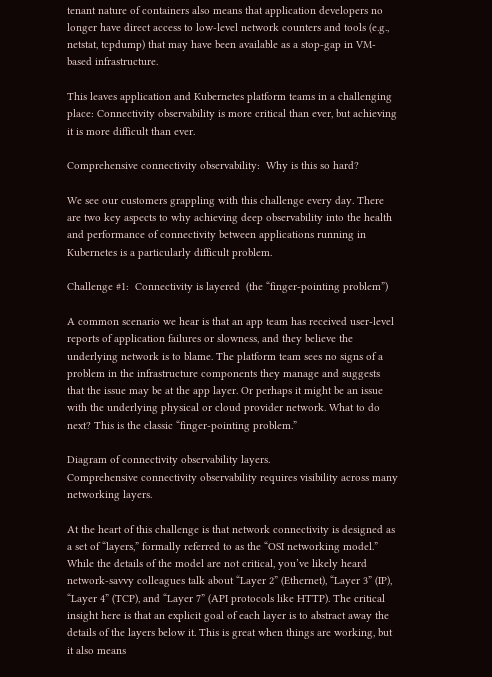tenant nature of containers also means that application developers no longer have direct access to low-level network counters and tools (e.g., netstat, tcpdump) that may have been available as a stop-gap in VM-based infrastructure.

This leaves application and Kubernetes platform teams in a challenging place: Connectivity observability is more critical than ever, but achieving it is more difficult than ever.

Comprehensive connectivity observability:  Why is this so hard?

We see our customers grappling with this challenge every day. There are two key aspects to why achieving deep observability into the health and performance of connectivity between applications running in Kubernetes is a particularly difficult problem.

Challenge #1:  Connectivity is layered  (the “finger-pointing problem”)

A common scenario we hear is that an app team has received user-level reports of application failures or slowness, and they believe the underlying network is to blame. The platform team sees no signs of a problem in the infrastructure components they manage and suggests that the issue may be at the app layer. Or perhaps it might be an issue with the underlying physical or cloud provider network. What to do next? This is the classic “finger-pointing problem.”

Diagram of connectivity observability layers.
Comprehensive connectivity observability requires visibility across many networking layers.

At the heart of this challenge is that network connectivity is designed as a set of “layers,” formally referred to as the “OSI networking model.” While the details of the model are not critical, you’ve likely heard network-savvy colleagues talk about “Layer 2” (Ethernet), “Layer 3” (IP), “Layer 4” (TCP), and “Layer 7” (API protocols like HTTP). The critical insight here is that an explicit goal of each layer is to abstract away the details of the layers below it. This is great when things are working, but it also means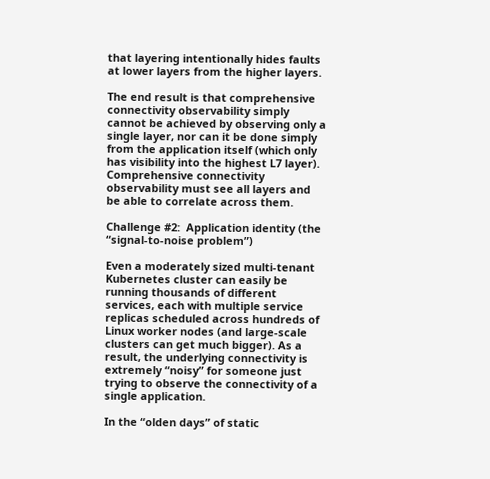that layering intentionally hides faults at lower layers from the higher layers.

The end result is that comprehensive connectivity observability simply cannot be achieved by observing only a single layer, nor can it be done simply from the application itself (which only has visibility into the highest L7 layer). Comprehensive connectivity observability must see all layers and be able to correlate across them.

Challenge #2:  Application identity (the “signal-to-noise problem”)

Even a moderately sized multi-tenant Kubernetes cluster can easily be running thousands of different services, each with multiple service replicas scheduled across hundreds of Linux worker nodes (and large-scale clusters can get much bigger). As a result, the underlying connectivity is extremely “noisy” for someone just trying to observe the connectivity of a single application.

In the “olden days” of static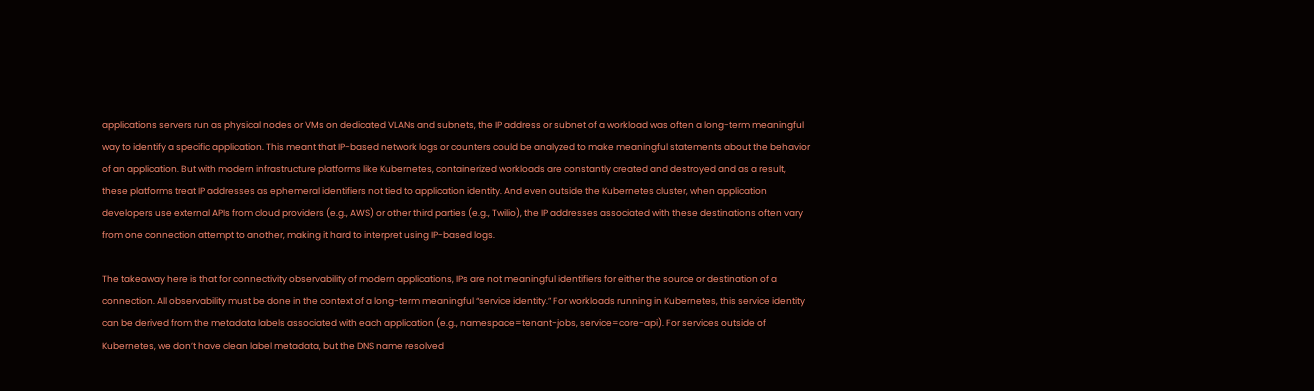applications servers run as physical nodes or VMs on dedicated VLANs and subnets, the IP address or subnet of a workload was often a long-term meaningful way to identify a specific application. This meant that IP-based network logs or counters could be analyzed to make meaningful statements about the behavior of an application. But with modern infrastructure platforms like Kubernetes, containerized workloads are constantly created and destroyed and as a result, these platforms treat IP addresses as ephemeral identifiers not tied to application identity. And even outside the Kubernetes cluster, when application developers use external APIs from cloud providers (e.g., AWS) or other third parties (e.g., Twilio), the IP addresses associated with these destinations often vary from one connection attempt to another, making it hard to interpret using IP-based logs.

The takeaway here is that for connectivity observability of modern applications, IPs are not meaningful identifiers for either the source or destination of a connection. All observability must be done in the context of a long-term meaningful “service identity.” For workloads running in Kubernetes, this service identity can be derived from the metadata labels associated with each application (e.g., namespace=tenant-jobs, service=core-api). For services outside of Kubernetes, we don’t have clean label metadata, but the DNS name resolved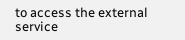to access the external service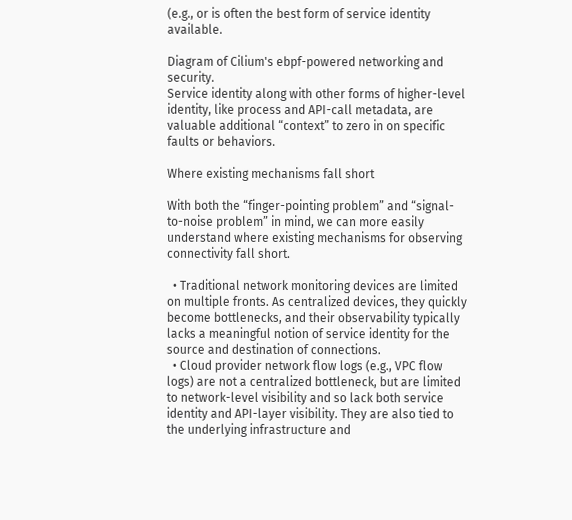(e.g., or is often the best form of service identity available.

Diagram of Cilium's ebpf-powered networking and security.
Service identity along with other forms of higher-level identity, like process and API-call metadata, are valuable additional “context” to zero in on specific faults or behaviors.

Where existing mechanisms fall short

With both the “finger-pointing problem” and “signal-to-noise problem” in mind, we can more easily understand where existing mechanisms for observing connectivity fall short.

  • Traditional network monitoring devices are limited on multiple fronts. As centralized devices, they quickly become bottlenecks, and their observability typically lacks a meaningful notion of service identity for the source and destination of connections.
  • Cloud provider network flow logs (e.g., VPC flow logs) are not a centralized bottleneck, but are limited to network-level visibility and so lack both service identity and API-layer visibility. They are also tied to the underlying infrastructure and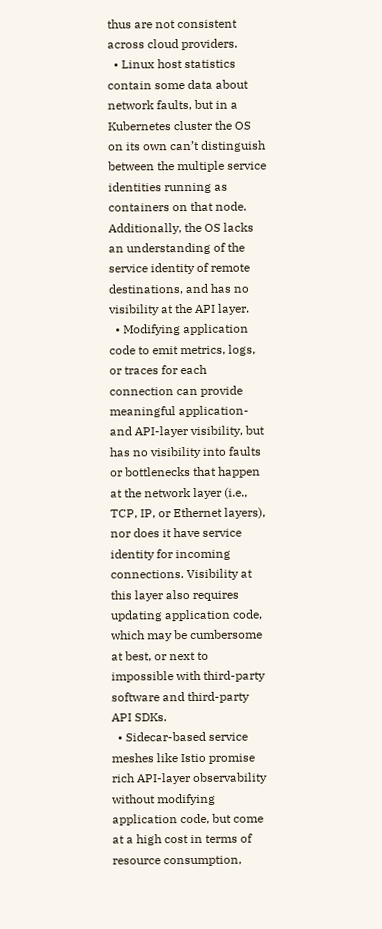thus are not consistent across cloud providers.
  • Linux host statistics contain some data about network faults, but in a Kubernetes cluster the OS on its own can’t distinguish between the multiple service identities running as containers on that node. Additionally, the OS lacks an understanding of the service identity of remote destinations, and has no visibility at the API layer.
  • Modifying application code to emit metrics, logs, or traces for each connection can provide meaningful application- and API-layer visibility, but has no visibility into faults or bottlenecks that happen at the network layer (i.e., TCP, IP, or Ethernet layers), nor does it have service identity for incoming connections. Visibility at this layer also requires updating application code, which may be cumbersome at best, or next to impossible with third-party software and third-party API SDKs.
  • Sidecar-based service meshes like Istio promise rich API-layer observability without modifying application code, but come at a high cost in terms of resource consumption,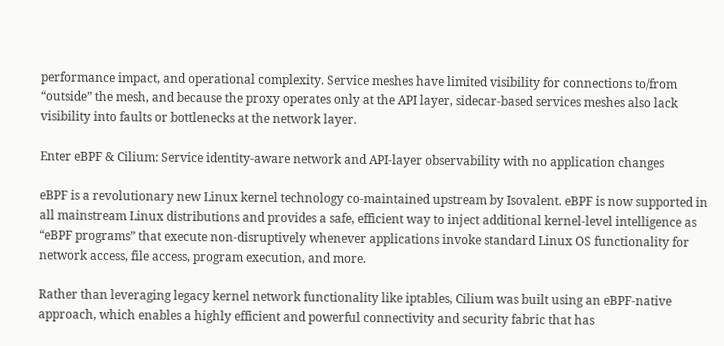performance impact, and operational complexity. Service meshes have limited visibility for connections to/from “outside” the mesh, and because the proxy operates only at the API layer, sidecar-based services meshes also lack visibility into faults or bottlenecks at the network layer.

Enter eBPF & Cilium: Service identity-aware network and API-layer observability with no application changes

eBPF is a revolutionary new Linux kernel technology co-maintained upstream by Isovalent. eBPF is now supported in all mainstream Linux distributions and provides a safe, efficient way to inject additional kernel-level intelligence as “eBPF programs” that execute non-disruptively whenever applications invoke standard Linux OS functionality for network access, file access, program execution, and more.

Rather than leveraging legacy kernel network functionality like iptables, Cilium was built using an eBPF-native approach, which enables a highly efficient and powerful connectivity and security fabric that has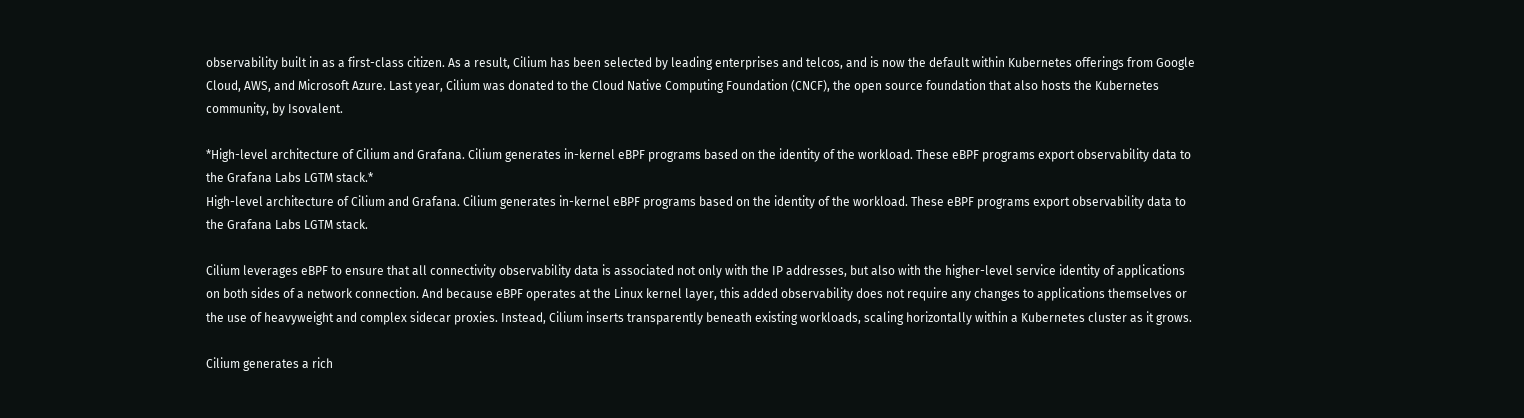observability built in as a first-class citizen. As a result, Cilium has been selected by leading enterprises and telcos, and is now the default within Kubernetes offerings from Google Cloud, AWS, and Microsoft Azure. Last year, Cilium was donated to the Cloud Native Computing Foundation (CNCF), the open source foundation that also hosts the Kubernetes community, by Isovalent.

*High-level architecture of Cilium and Grafana. Cilium generates in-kernel eBPF programs based on the identity of the workload. These eBPF programs export observability data to the Grafana Labs LGTM stack.*
High-level architecture of Cilium and Grafana. Cilium generates in-kernel eBPF programs based on the identity of the workload. These eBPF programs export observability data to the Grafana Labs LGTM stack.

Cilium leverages eBPF to ensure that all connectivity observability data is associated not only with the IP addresses, but also with the higher-level service identity of applications on both sides of a network connection. And because eBPF operates at the Linux kernel layer, this added observability does not require any changes to applications themselves or the use of heavyweight and complex sidecar proxies. Instead, Cilium inserts transparently beneath existing workloads, scaling horizontally within a Kubernetes cluster as it grows.

Cilium generates a rich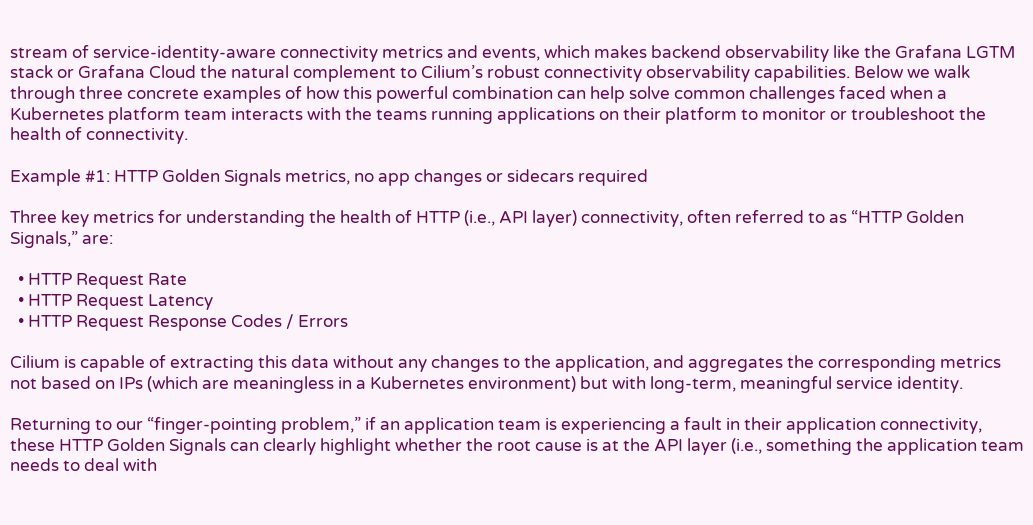stream of service-identity-aware connectivity metrics and events, which makes backend observability like the Grafana LGTM stack or Grafana Cloud the natural complement to Cilium’s robust connectivity observability capabilities. Below we walk through three concrete examples of how this powerful combination can help solve common challenges faced when a Kubernetes platform team interacts with the teams running applications on their platform to monitor or troubleshoot the health of connectivity.

Example #1: HTTP Golden Signals metrics, no app changes or sidecars required

Three key metrics for understanding the health of HTTP (i.e., API layer) connectivity, often referred to as “HTTP Golden Signals,” are:

  • HTTP Request Rate
  • HTTP Request Latency
  • HTTP Request Response Codes / Errors

Cilium is capable of extracting this data without any changes to the application, and aggregates the corresponding metrics not based on IPs (which are meaningless in a Kubernetes environment) but with long-term, meaningful service identity.

Returning to our “finger-pointing problem,” if an application team is experiencing a fault in their application connectivity, these HTTP Golden Signals can clearly highlight whether the root cause is at the API layer (i.e., something the application team needs to deal with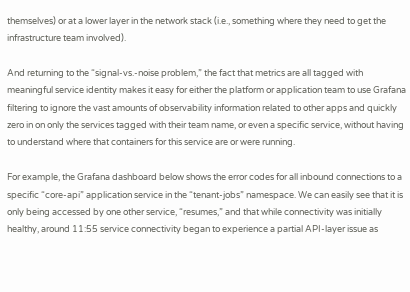themselves) or at a lower layer in the network stack (i.e., something where they need to get the infrastructure team involved).

And returning to the “signal-vs.-noise problem,” the fact that metrics are all tagged with meaningful service identity makes it easy for either the platform or application team to use Grafana filtering to ignore the vast amounts of observability information related to other apps and quickly zero in on only the services tagged with their team name, or even a specific service, without having to understand where that containers for this service are or were running.

For example, the Grafana dashboard below shows the error codes for all inbound connections to a specific “core-api” application service in the “tenant-jobs” namespace. We can easily see that it is only being accessed by one other service, “resumes,” and that while connectivity was initially healthy, around 11:55 service connectivity began to experience a partial API-layer issue as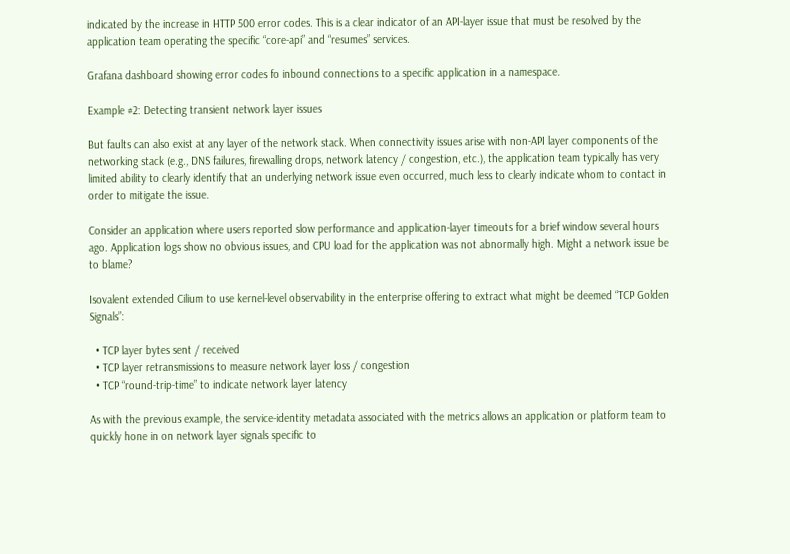indicated by the increase in HTTP 500 error codes. This is a clear indicator of an API-layer issue that must be resolved by the application team operating the specific “core-api” and “resumes” services.

Grafana dashboard showing error codes fo inbound connections to a specific application in a namespace.

Example #2: Detecting transient network layer issues

But faults can also exist at any layer of the network stack. When connectivity issues arise with non-API layer components of the networking stack (e.g., DNS failures, firewalling drops, network latency / congestion, etc.), the application team typically has very limited ability to clearly identify that an underlying network issue even occurred, much less to clearly indicate whom to contact in order to mitigate the issue.

Consider an application where users reported slow performance and application-layer timeouts for a brief window several hours ago. Application logs show no obvious issues, and CPU load for the application was not abnormally high. Might a network issue be to blame?

Isovalent extended Cilium to use kernel-level observability in the enterprise offering to extract what might be deemed “TCP Golden Signals”:

  • TCP layer bytes sent / received
  • TCP layer retransmissions to measure network layer loss / congestion
  • TCP “round-trip-time” to indicate network layer latency

As with the previous example, the service-identity metadata associated with the metrics allows an application or platform team to quickly hone in on network layer signals specific to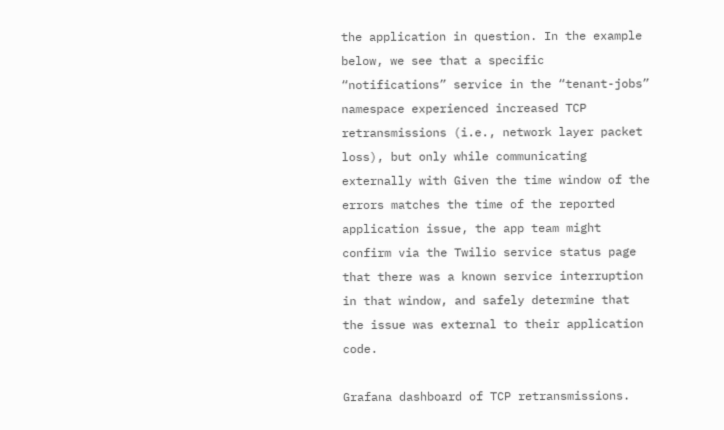the application in question. In the example below, we see that a specific “notifications” service in the “tenant-jobs” namespace experienced increased TCP retransmissions (i.e., network layer packet loss), but only while communicating externally with Given the time window of the errors matches the time of the reported application issue, the app team might confirm via the Twilio service status page that there was a known service interruption in that window, and safely determine that the issue was external to their application code.

Grafana dashboard of TCP retransmissions.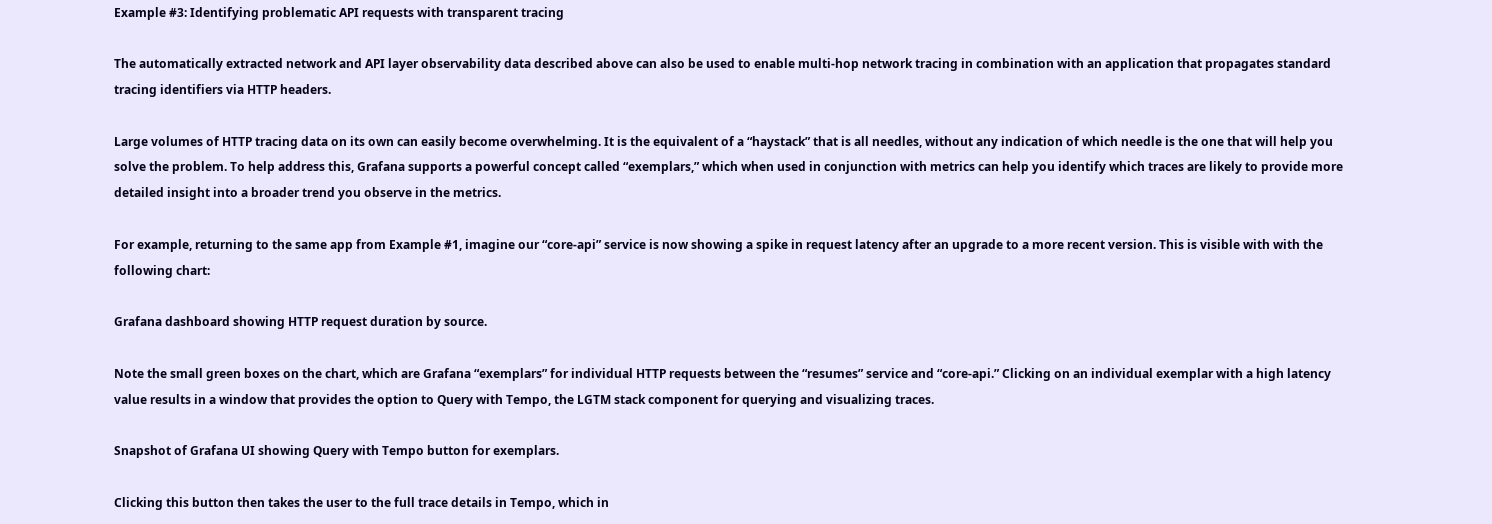Example #3: Identifying problematic API requests with transparent tracing

The automatically extracted network and API layer observability data described above can also be used to enable multi-hop network tracing in combination with an application that propagates standard tracing identifiers via HTTP headers.

Large volumes of HTTP tracing data on its own can easily become overwhelming. It is the equivalent of a “haystack” that is all needles, without any indication of which needle is the one that will help you solve the problem. To help address this, Grafana supports a powerful concept called “exemplars,” which when used in conjunction with metrics can help you identify which traces are likely to provide more detailed insight into a broader trend you observe in the metrics.

For example, returning to the same app from Example #1, imagine our “core-api” service is now showing a spike in request latency after an upgrade to a more recent version. This is visible with with the following chart:

Grafana dashboard showing HTTP request duration by source.

Note the small green boxes on the chart, which are Grafana “exemplars” for individual HTTP requests between the “resumes” service and “core-api.” Clicking on an individual exemplar with a high latency value results in a window that provides the option to Query with Tempo, the LGTM stack component for querying and visualizing traces.

Snapshot of Grafana UI showing Query with Tempo button for exemplars.

Clicking this button then takes the user to the full trace details in Tempo, which in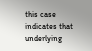this case indicates that underlying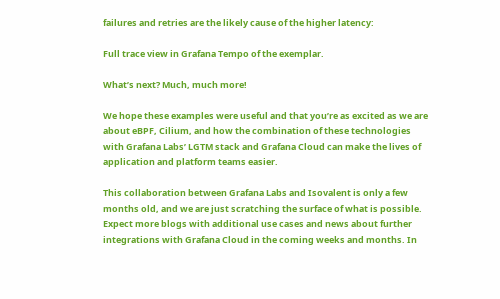failures and retries are the likely cause of the higher latency:

Full trace view in Grafana Tempo of the exemplar.

What’s next? Much, much more!

We hope these examples were useful and that you’re as excited as we are about eBPF, Cilium, and how the combination of these technologies with Grafana Labs’ LGTM stack and Grafana Cloud can make the lives of application and platform teams easier.

This collaboration between Grafana Labs and Isovalent is only a few months old, and we are just scratching the surface of what is possible. Expect more blogs with additional use cases and news about further integrations with Grafana Cloud in the coming weeks and months. In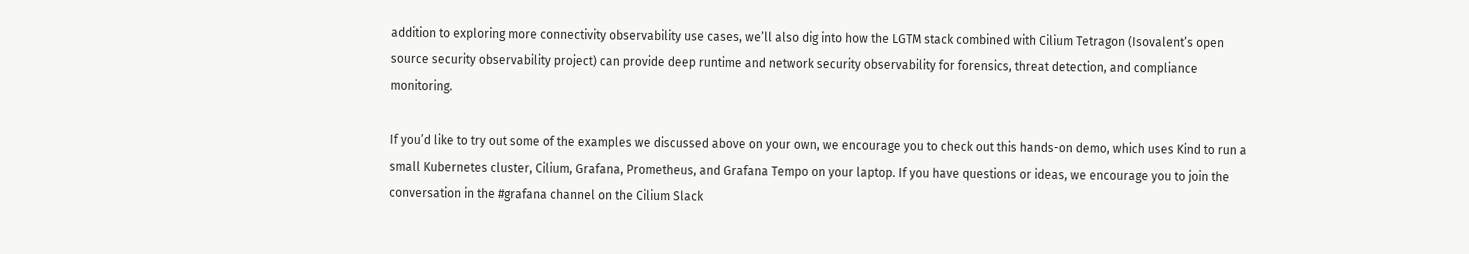addition to exploring more connectivity observability use cases, we’ll also dig into how the LGTM stack combined with Cilium Tetragon (Isovalent’s open source security observability project) can provide deep runtime and network security observability for forensics, threat detection, and compliance monitoring.

If you’d like to try out some of the examples we discussed above on your own, we encourage you to check out this hands-on demo, which uses Kind to run a small Kubernetes cluster, Cilium, Grafana, Prometheus, and Grafana Tempo on your laptop. If you have questions or ideas, we encourage you to join the conversation in the #grafana channel on the Cilium Slack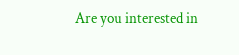Are you interested in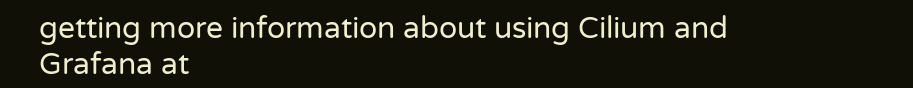getting more information about using Cilium and Grafana at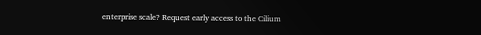enterprise scale? Request early access to the Cilium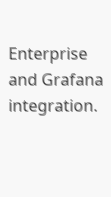Enterprise and Grafana integration.